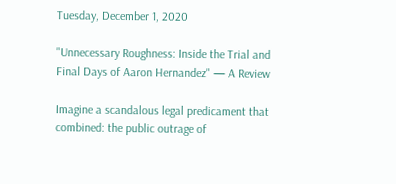Tuesday, December 1, 2020

"Unnecessary Roughness: Inside the Trial and Final Days of Aaron Hernandez" — A Review

Imagine a scandalous legal predicament that combined: the public outrage of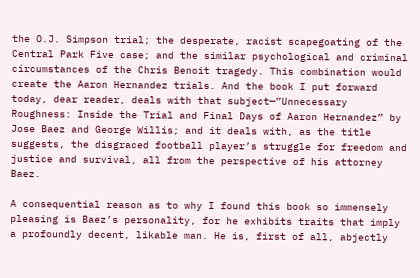the O.J. Simpson trial; the desperate, racist scapegoating of the Central Park Five case; and the similar psychological and criminal circumstances of the Chris Benoit tragedy. This combination would create the Aaron Hernandez trials. And the book I put forward today, dear reader, deals with that subject—”Unnecessary Roughness: Inside the Trial and Final Days of Aaron Hernandez” by Jose Baez and George Willis; and it deals with, as the title suggests, the disgraced football player’s struggle for freedom and justice and survival, all from the perspective of his attorney Baez.

A consequential reason as to why I found this book so immensely pleasing is Baez’s personality, for he exhibits traits that imply a profoundly decent, likable man. He is, first of all, abjectly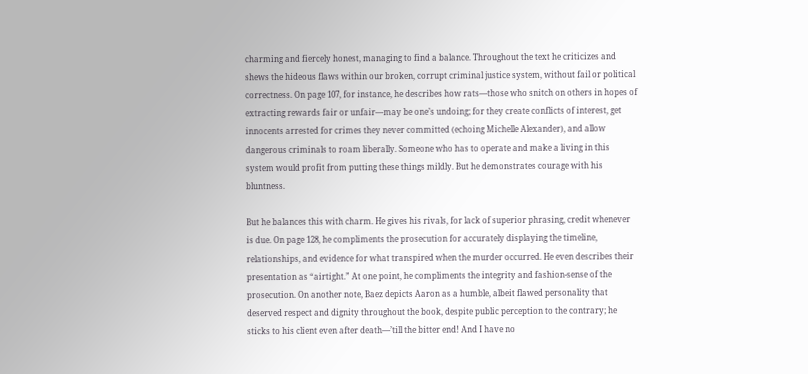charming and fiercely honest, managing to find a balance. Throughout the text he criticizes and shews the hideous flaws within our broken, corrupt criminal justice system, without fail or political correctness. On page 107, for instance, he describes how rats—those who snitch on others in hopes of extracting rewards fair or unfair—may be one’s undoing; for they create conflicts of interest, get innocents arrested for crimes they never committed (echoing Michelle Alexander), and allow dangerous criminals to roam liberally. Someone who has to operate and make a living in this system would profit from putting these things mildly. But he demonstrates courage with his bluntness.

But he balances this with charm. He gives his rivals, for lack of superior phrasing, credit whenever is due. On page 128, he compliments the prosecution for accurately displaying the timeline, relationships, and evidence for what transpired when the murder occurred. He even describes their presentation as “airtight.” At one point, he compliments the integrity and fashion-sense of the prosecution. On another note, Baez depicts Aaron as a humble, albeit flawed personality that deserved respect and dignity throughout the book, despite public perception to the contrary; he sticks to his client even after death—’till the bitter end! And I have no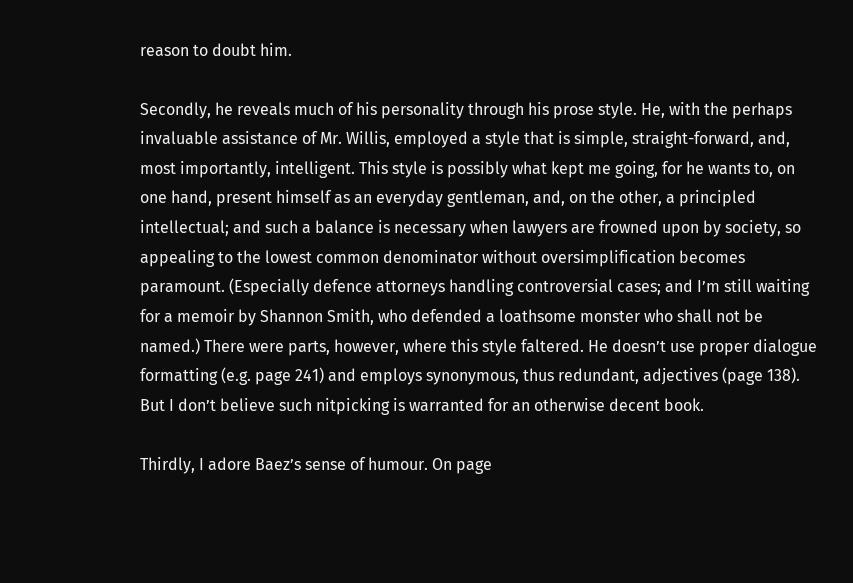reason to doubt him.

Secondly, he reveals much of his personality through his prose style. He, with the perhaps invaluable assistance of Mr. Willis, employed a style that is simple, straight-forward, and, most importantly, intelligent. This style is possibly what kept me going, for he wants to, on one hand, present himself as an everyday gentleman, and, on the other, a principled intellectual; and such a balance is necessary when lawyers are frowned upon by society, so appealing to the lowest common denominator without oversimplification becomes paramount. (Especially defence attorneys handling controversial cases; and I’m still waiting for a memoir by Shannon Smith, who defended a loathsome monster who shall not be named.) There were parts, however, where this style faltered. He doesn’t use proper dialogue formatting (e.g. page 241) and employs synonymous, thus redundant, adjectives (page 138). But I don’t believe such nitpicking is warranted for an otherwise decent book.

Thirdly, I adore Baez’s sense of humour. On page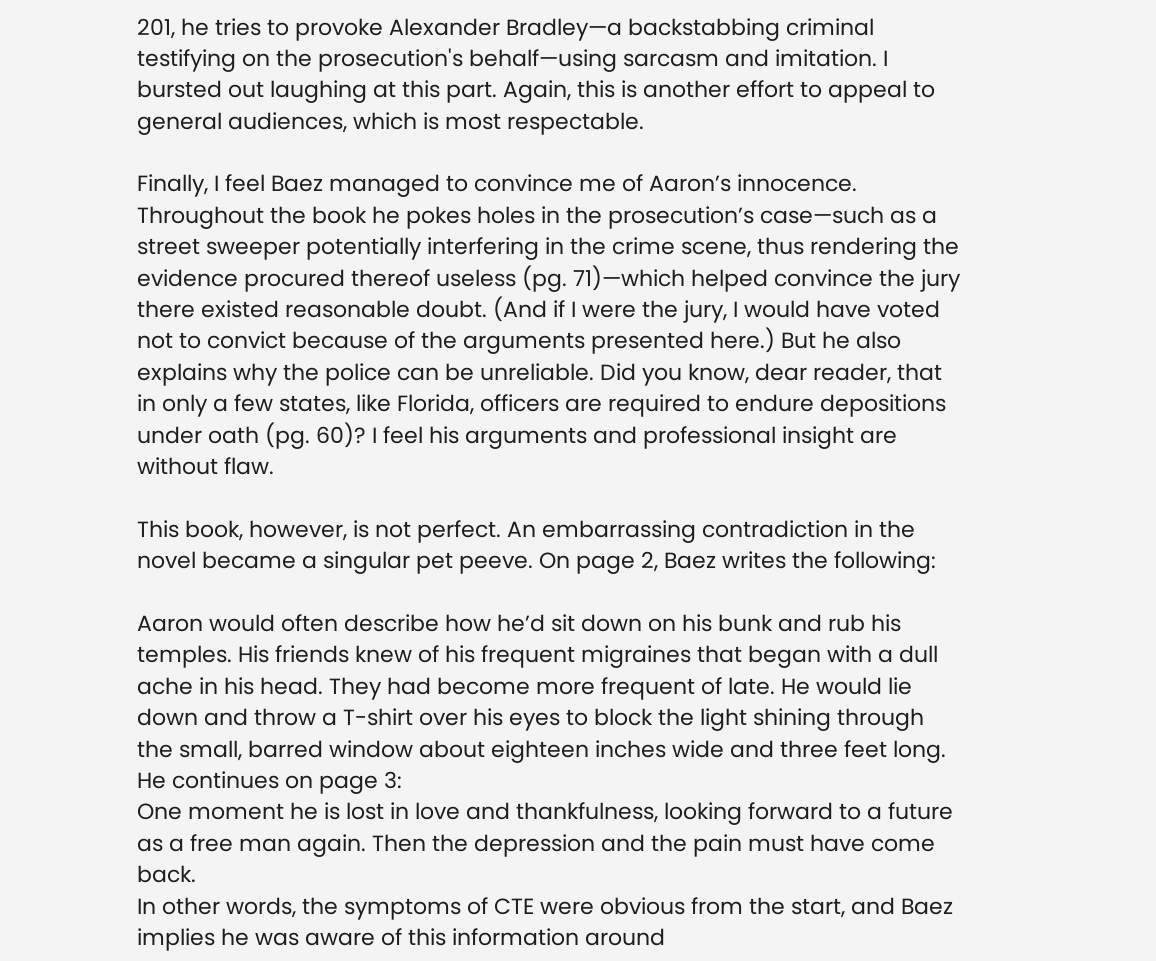201, he tries to provoke Alexander Bradley—a backstabbing criminal testifying on the prosecution's behalf—using sarcasm and imitation. I bursted out laughing at this part. Again, this is another effort to appeal to general audiences, which is most respectable.

Finally, I feel Baez managed to convince me of Aaron’s innocence. Throughout the book he pokes holes in the prosecution’s case—such as a street sweeper potentially interfering in the crime scene, thus rendering the evidence procured thereof useless (pg. 71)—which helped convince the jury there existed reasonable doubt. (And if I were the jury, I would have voted not to convict because of the arguments presented here.) But he also explains why the police can be unreliable. Did you know, dear reader, that in only a few states, like Florida, officers are required to endure depositions under oath (pg. 60)? I feel his arguments and professional insight are without flaw.

This book, however, is not perfect. An embarrassing contradiction in the novel became a singular pet peeve. On page 2, Baez writes the following:

Aaron would often describe how he’d sit down on his bunk and rub his temples. His friends knew of his frequent migraines that began with a dull ache in his head. They had become more frequent of late. He would lie down and throw a T-shirt over his eyes to block the light shining through the small, barred window about eighteen inches wide and three feet long.
He continues on page 3:
One moment he is lost in love and thankfulness, looking forward to a future as a free man again. Then the depression and the pain must have come back.
In other words, the symptoms of CTE were obvious from the start, and Baez implies he was aware of this information around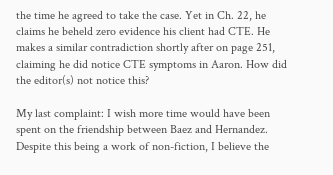the time he agreed to take the case. Yet in Ch. 22, he claims he beheld zero evidence his client had CTE. He makes a similar contradiction shortly after on page 251, claiming he did notice CTE symptoms in Aaron. How did the editor(s) not notice this?

My last complaint: I wish more time would have been spent on the friendship between Baez and Hernandez. Despite this being a work of non-fiction, I believe the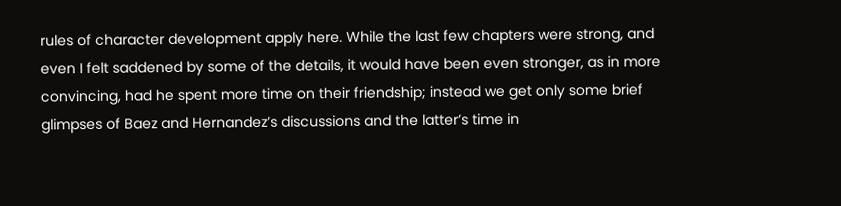rules of character development apply here. While the last few chapters were strong, and even I felt saddened by some of the details, it would have been even stronger, as in more convincing, had he spent more time on their friendship; instead we get only some brief glimpses of Baez and Hernandez’s discussions and the latter’s time in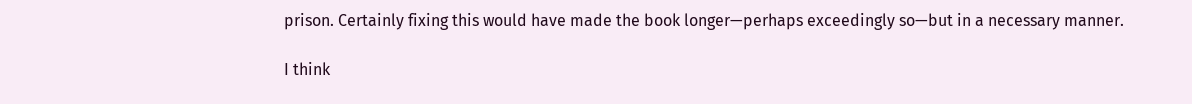prison. Certainly fixing this would have made the book longer—perhaps exceedingly so—but in a necessary manner.

I think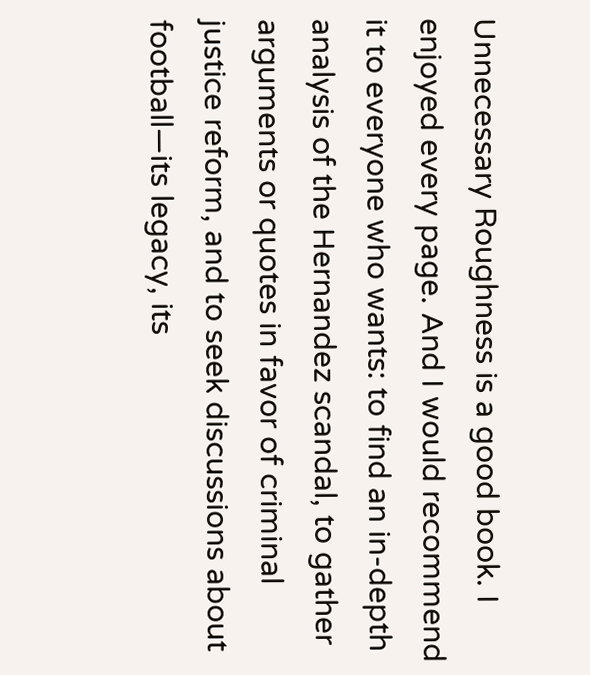Unnecessary Roughness is a good book. I enjoyed every page. And I would recommend it to everyone who wants: to find an in-depth analysis of the Hernandez scandal, to gather arguments or quotes in favor of criminal justice reform, and to seek discussions about football—its legacy, its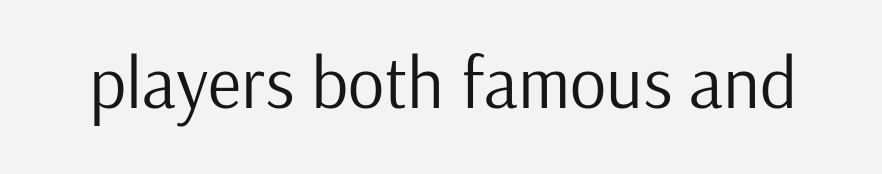players both famous and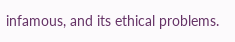infamous, and its ethical problems.